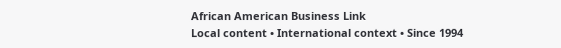African American Business Link
Local content • International context • Since 1994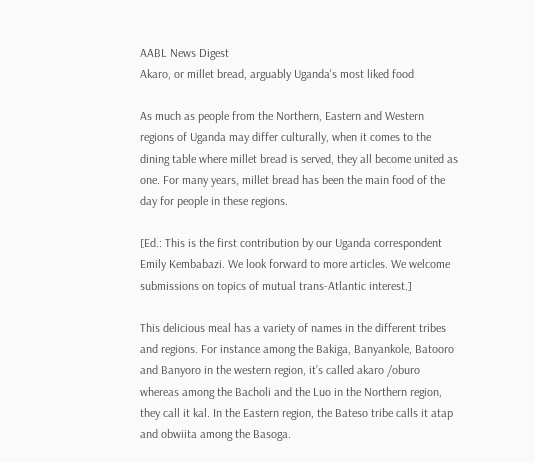AABL News Digest
Akaro, or millet bread, arguably Uganda's most liked food

As much as people from the Northern, Eastern and Western regions of Uganda may differ culturally, when it comes to the dining table where millet bread is served, they all become united as one. For many years, millet bread has been the main food of the day for people in these regions.

[Ed.: This is the first contribution by our Uganda correspondent Emily Kembabazi. We look forward to more articles. We welcome submissions on topics of mutual trans-Atlantic interest.]

This delicious meal has a variety of names in the different tribes and regions. For instance among the Bakiga, Banyankole, Batooro and Banyoro in the western region, it’s called akaro /oburo whereas among the Bacholi and the Luo in the Northern region, they call it kal. In the Eastern region, the Bateso tribe calls it atap and obwiita among the Basoga.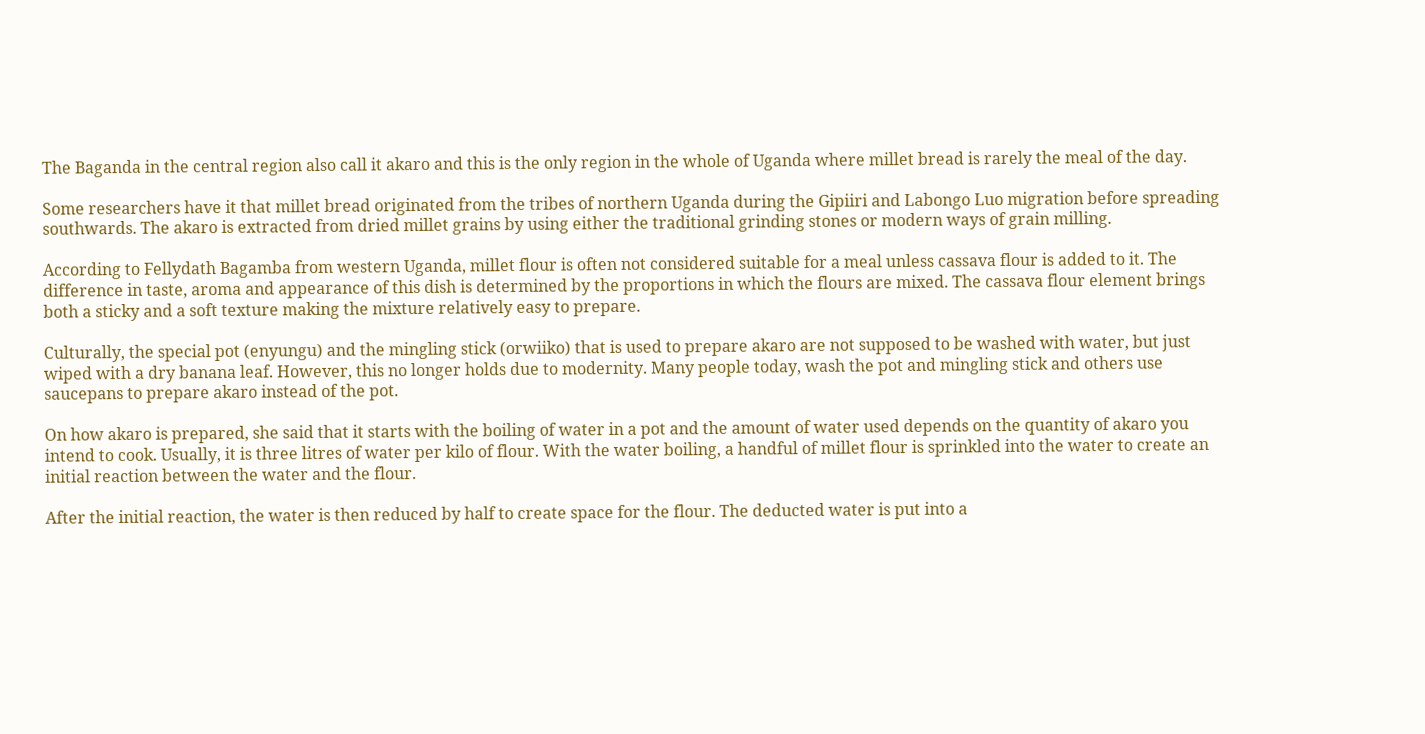The Baganda in the central region also call it akaro and this is the only region in the whole of Uganda where millet bread is rarely the meal of the day.

Some researchers have it that millet bread originated from the tribes of northern Uganda during the Gipiiri and Labongo Luo migration before spreading southwards. The akaro is extracted from dried millet grains by using either the traditional grinding stones or modern ways of grain milling.

According to Fellydath Bagamba from western Uganda, millet flour is often not considered suitable for a meal unless cassava flour is added to it. The difference in taste, aroma and appearance of this dish is determined by the proportions in which the flours are mixed. The cassava flour element brings both a sticky and a soft texture making the mixture relatively easy to prepare.

Culturally, the special pot (enyungu) and the mingling stick (orwiiko) that is used to prepare akaro are not supposed to be washed with water, but just wiped with a dry banana leaf. However, this no longer holds due to modernity. Many people today, wash the pot and mingling stick and others use saucepans to prepare akaro instead of the pot.

On how akaro is prepared, she said that it starts with the boiling of water in a pot and the amount of water used depends on the quantity of akaro you intend to cook. Usually, it is three litres of water per kilo of flour. With the water boiling, a handful of millet flour is sprinkled into the water to create an initial reaction between the water and the flour.

After the initial reaction, the water is then reduced by half to create space for the flour. The deducted water is put into a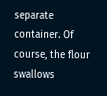separate container. Of course, the flour swallows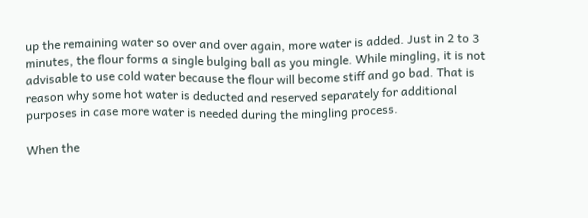up the remaining water so over and over again, more water is added. Just in 2 to 3 minutes, the flour forms a single bulging ball as you mingle. While mingling, it is not advisable to use cold water because the flour will become stiff and go bad. That is reason why some hot water is deducted and reserved separately for additional purposes in case more water is needed during the mingling process.

When the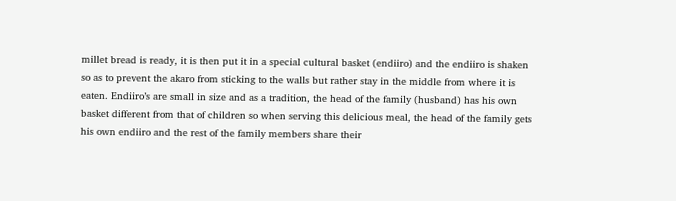millet bread is ready, it is then put it in a special cultural basket (endiiro) and the endiiro is shaken so as to prevent the akaro from sticking to the walls but rather stay in the middle from where it is eaten. Endiiro’s are small in size and as a tradition, the head of the family (husband) has his own basket different from that of children so when serving this delicious meal, the head of the family gets his own endiiro and the rest of the family members share their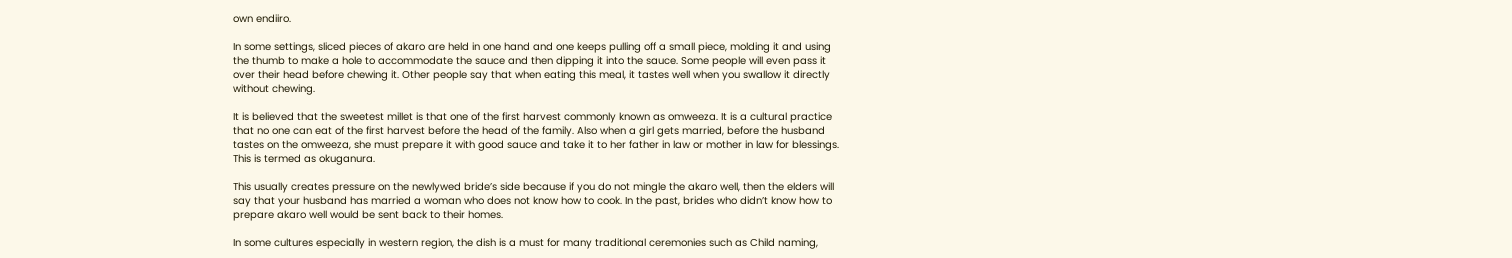own endiiro.

In some settings, sliced pieces of akaro are held in one hand and one keeps pulling off a small piece, molding it and using the thumb to make a hole to accommodate the sauce and then dipping it into the sauce. Some people will even pass it over their head before chewing it. Other people say that when eating this meal, it tastes well when you swallow it directly without chewing.

It is believed that the sweetest millet is that one of the first harvest commonly known as omweeza. It is a cultural practice that no one can eat of the first harvest before the head of the family. Also when a girl gets married, before the husband tastes on the omweeza, she must prepare it with good sauce and take it to her father in law or mother in law for blessings. This is termed as okuganura.

This usually creates pressure on the newlywed bride’s side because if you do not mingle the akaro well, then the elders will say that your husband has married a woman who does not know how to cook. In the past, brides who didn’t know how to prepare akaro well would be sent back to their homes.

In some cultures especially in western region, the dish is a must for many traditional ceremonies such as Child naming,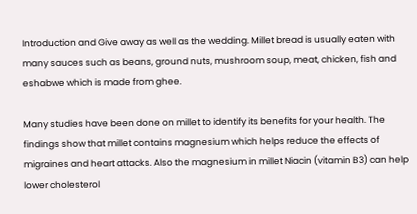Introduction and Give away as well as the wedding. Millet bread is usually eaten with many sauces such as beans, ground nuts, mushroom soup, meat, chicken, fish and eshabwe which is made from ghee.

Many studies have been done on millet to identify its benefits for your health. The findings show that millet contains magnesium which helps reduce the effects of migraines and heart attacks. Also the magnesium in millet Niacin (vitamin B3) can help lower cholesterol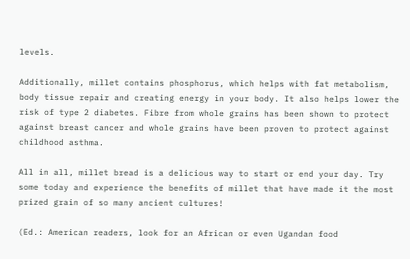levels.

Additionally, millet contains phosphorus, which helps with fat metabolism, body tissue repair and creating energy in your body. It also helps lower the risk of type 2 diabetes. Fibre from whole grains has been shown to protect against breast cancer and whole grains have been proven to protect against childhood asthma.

All in all, millet bread is a delicious way to start or end your day. Try some today and experience the benefits of millet that have made it the most prized grain of so many ancient cultures!

(Ed.: American readers, look for an African or even Ugandan food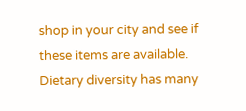shop in your city and see if these items are available. Dietary diversity has many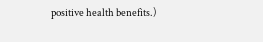positive health benefits.)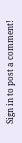Sign in to post a comment!